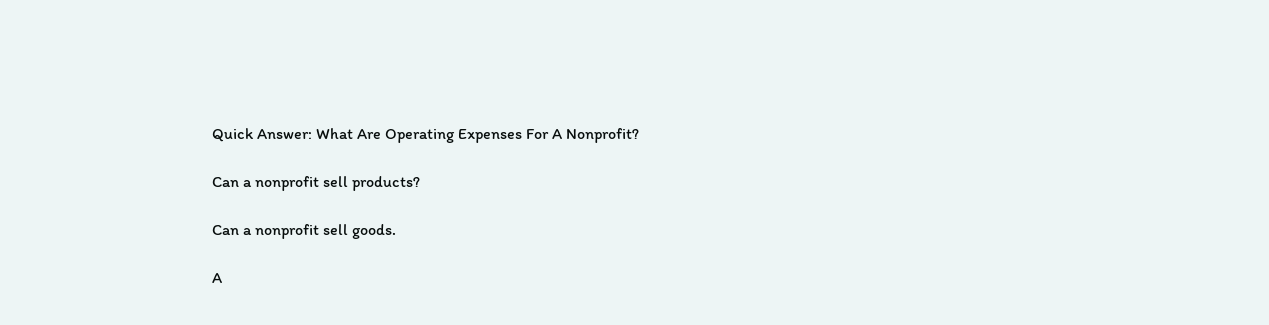Quick Answer: What Are Operating Expenses For A Nonprofit?

Can a nonprofit sell products?

Can a nonprofit sell goods.

A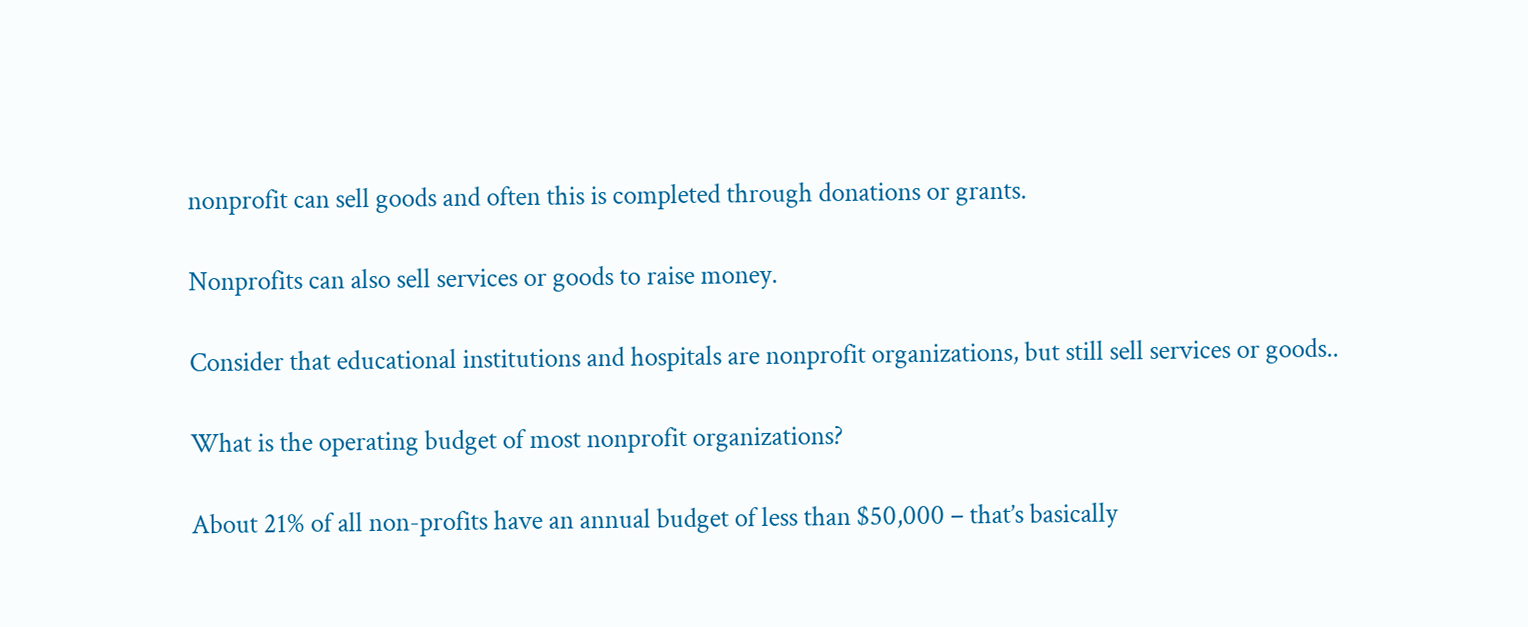nonprofit can sell goods and often this is completed through donations or grants.

Nonprofits can also sell services or goods to raise money.

Consider that educational institutions and hospitals are nonprofit organizations, but still sell services or goods..

What is the operating budget of most nonprofit organizations?

About 21% of all non-profits have an annual budget of less than $50,000 – that’s basically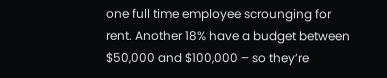one full time employee scrounging for rent. Another 18% have a budget between $50,000 and $100,000 – so they’re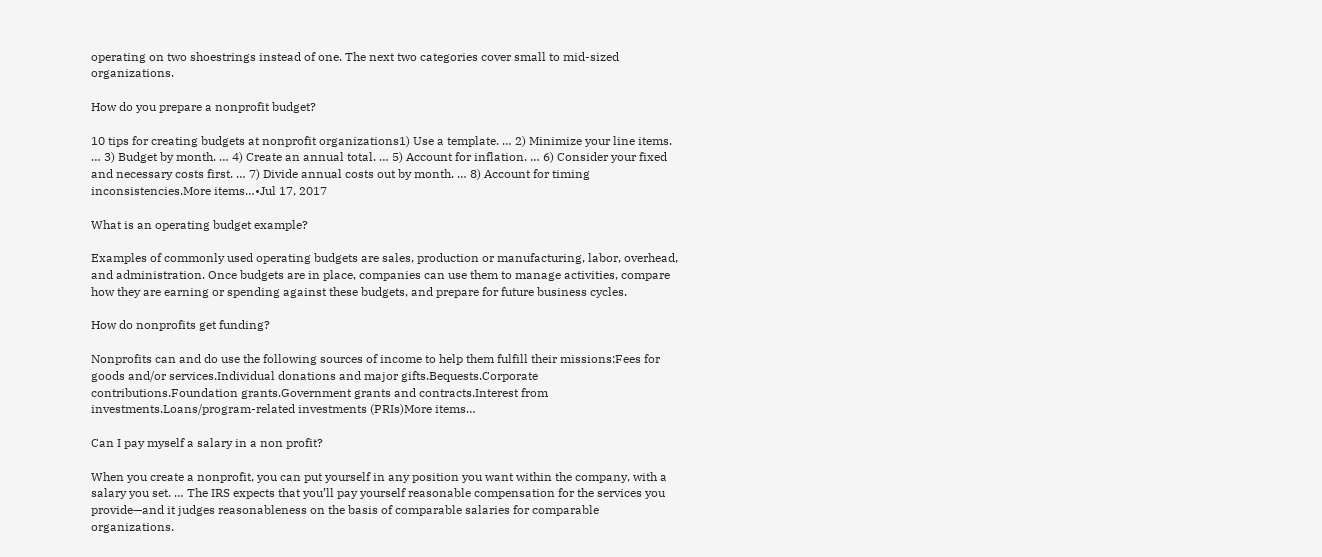operating on two shoestrings instead of one. The next two categories cover small to mid-sized organizations.

How do you prepare a nonprofit budget?

10 tips for creating budgets at nonprofit organizations1) Use a template. … 2) Minimize your line items. … 3) Budget by month. … 4) Create an annual total. … 5) Account for inflation. … 6) Consider your fixed and necessary costs first. … 7) Divide annual costs out by month. … 8) Account for timing inconsistencies.More items…•Jul 17, 2017

What is an operating budget example?

Examples of commonly used operating budgets are sales, production or manufacturing, labor, overhead, and administration. Once budgets are in place, companies can use them to manage activities, compare how they are earning or spending against these budgets, and prepare for future business cycles.

How do nonprofits get funding?

Nonprofits can and do use the following sources of income to help them fulfill their missions:Fees for goods and/or services.Individual donations and major gifts.Bequests.Corporate contributions.Foundation grants.Government grants and contracts.Interest from investments.Loans/program-related investments (PRIs)More items…

Can I pay myself a salary in a non profit?

When you create a nonprofit, you can put yourself in any position you want within the company, with a salary you set. … The IRS expects that you’ll pay yourself reasonable compensation for the services you provide—and it judges reasonableness on the basis of comparable salaries for comparable organizations.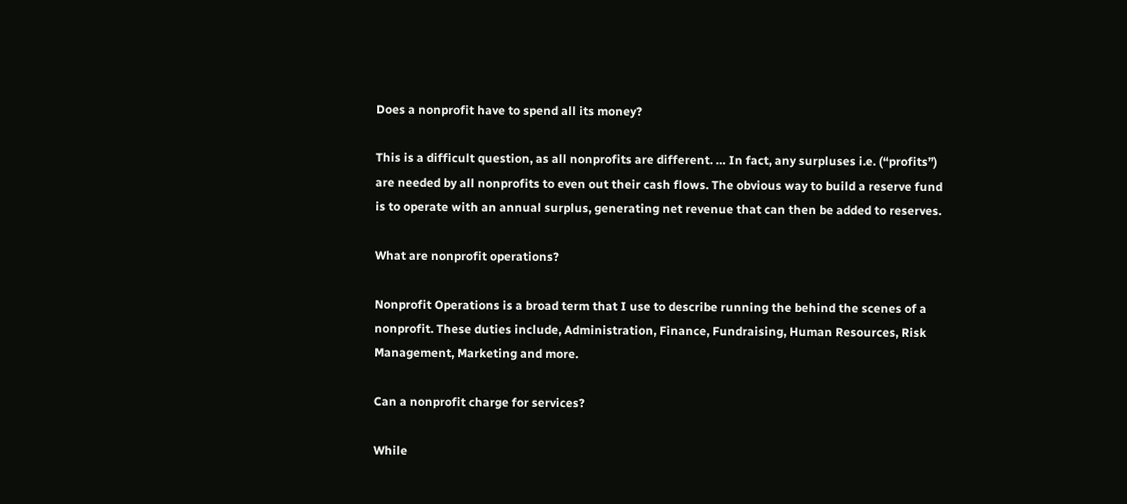Does a nonprofit have to spend all its money?

This is a difficult question, as all nonprofits are different. … In fact, any surpluses i.e. (“profits”) are needed by all nonprofits to even out their cash flows. The obvious way to build a reserve fund is to operate with an annual surplus, generating net revenue that can then be added to reserves.

What are nonprofit operations?

Nonprofit Operations is a broad term that I use to describe running the behind the scenes of a nonprofit. These duties include, Administration, Finance, Fundraising, Human Resources, Risk Management, Marketing and more.

Can a nonprofit charge for services?

While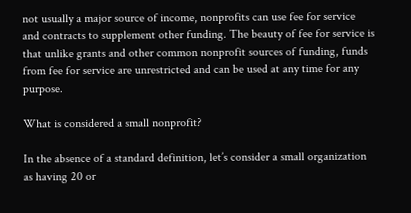not usually a major source of income, nonprofits can use fee for service and contracts to supplement other funding. The beauty of fee for service is that unlike grants and other common nonprofit sources of funding, funds from fee for service are unrestricted and can be used at any time for any purpose.

What is considered a small nonprofit?

In the absence of a standard definition, let’s consider a small organization as having 20 or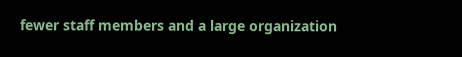fewer staff members and a large organization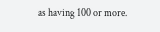as having 100 or more.